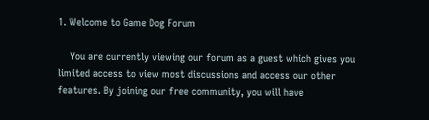1. Welcome to Game Dog Forum

    You are currently viewing our forum as a guest which gives you limited access to view most discussions and access our other features. By joining our free community, you will have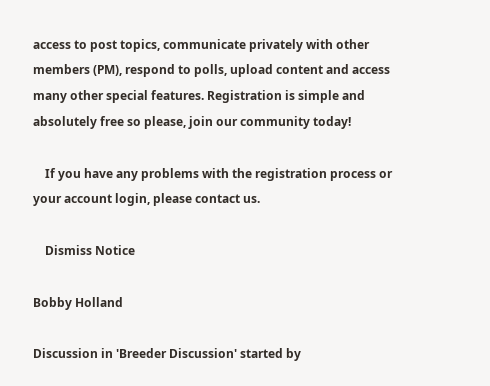access to post topics, communicate privately with other members (PM), respond to polls, upload content and access many other special features. Registration is simple and absolutely free so please, join our community today!

    If you have any problems with the registration process or your account login, please contact us.

    Dismiss Notice

Bobby Holland

Discussion in 'Breeder Discussion' started by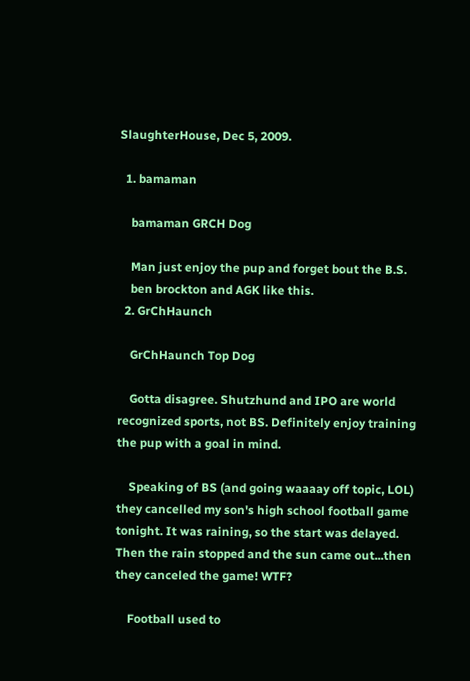SlaughterHouse, Dec 5, 2009.

  1. bamaman

    bamaman GRCH Dog

    Man just enjoy the pup and forget bout the B.S.
    ben brockton and AGK like this.
  2. GrChHaunch

    GrChHaunch Top Dog

    Gotta disagree. Shutzhund and IPO are world recognized sports, not BS. Definitely enjoy training the pup with a goal in mind.

    Speaking of BS (and going waaaay off topic, LOL) they cancelled my son's high school football game tonight. It was raining, so the start was delayed. Then the rain stopped and the sun came out...then they canceled the game! WTF?

    Football used to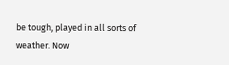be tough, played in all sorts of weather. Now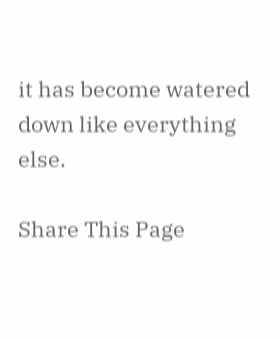it has become watered down like everything else.

Share This Page